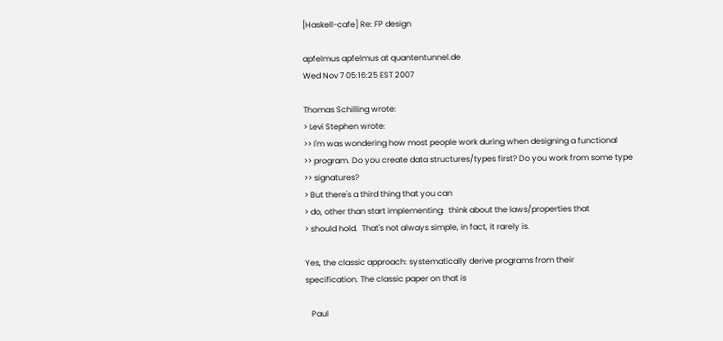[Haskell-cafe] Re: FP design

apfelmus apfelmus at quantentunnel.de
Wed Nov 7 05:16:25 EST 2007

Thomas Schilling wrote:
> Levi Stephen wrote:
>> I'm was wondering how most people work during when designing a functional
>> program. Do you create data structures/types first? Do you work from some type
>> signatures?
> But there's a third thing that you can
> do, other than start implementing:  think about the laws/properties that
> should hold.  That's not always simple, in fact, it rarely is.

Yes, the classic approach: systematically derive programs from their
specification. The classic paper on that is

   Paul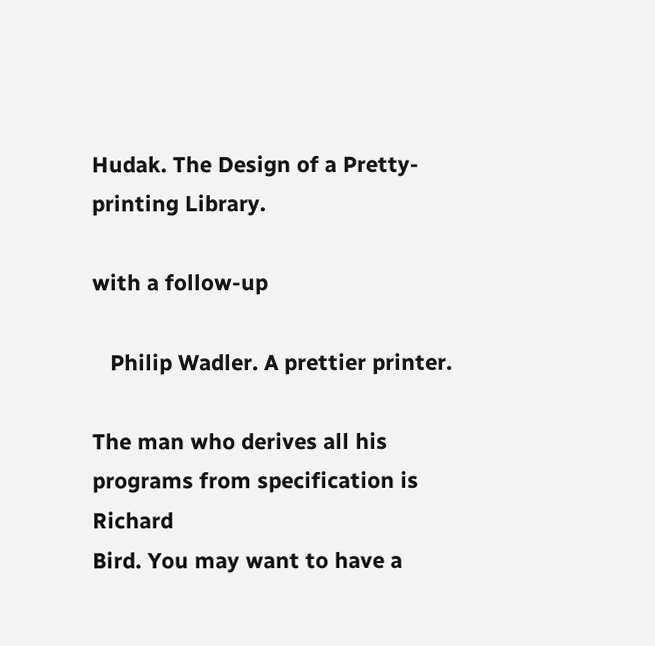Hudak. The Design of a Pretty-printing Library.

with a follow-up

   Philip Wadler. A prettier printer.

The man who derives all his programs from specification is Richard
Bird. You may want to have a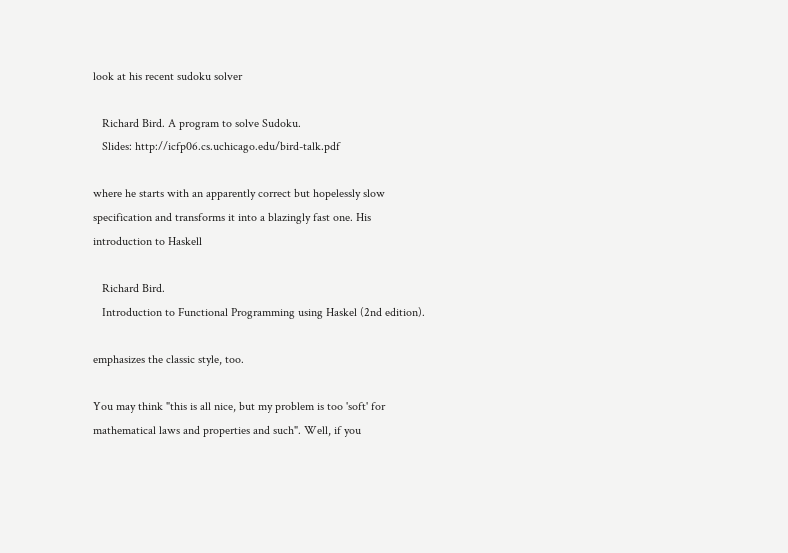look at his recent sudoku solver

   Richard Bird. A program to solve Sudoku.
   Slides: http://icfp06.cs.uchicago.edu/bird-talk.pdf

where he starts with an apparently correct but hopelessly slow
specification and transforms it into a blazingly fast one. His
introduction to Haskell

   Richard Bird.
   Introduction to Functional Programming using Haskel (2nd edition).

emphasizes the classic style, too.

You may think "this is all nice, but my problem is too 'soft' for
mathematical laws and properties and such". Well, if you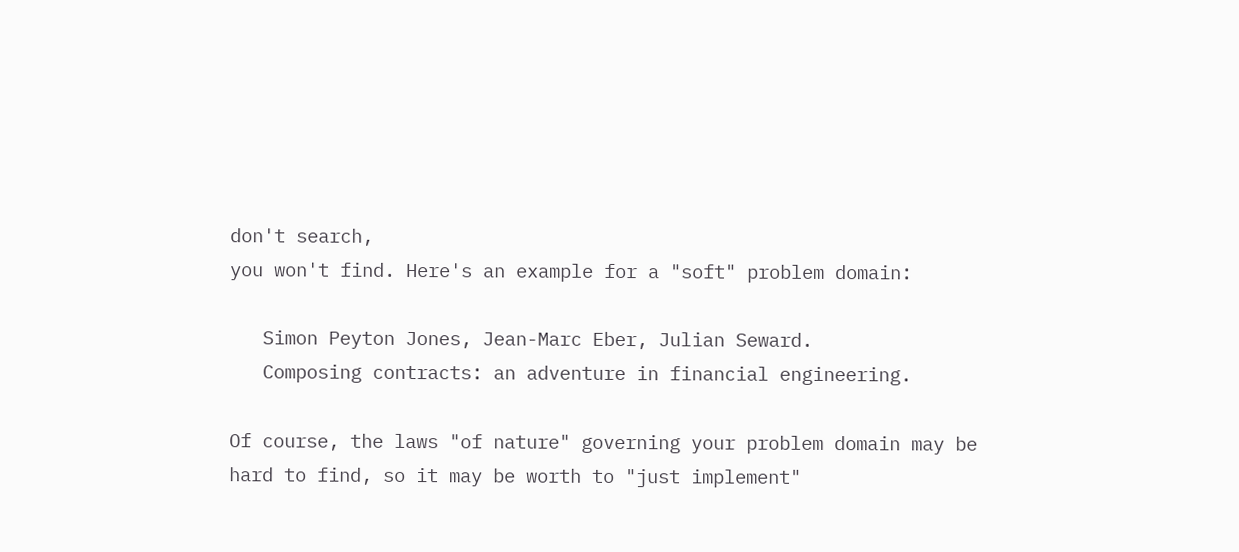don't search,
you won't find. Here's an example for a "soft" problem domain:

   Simon Peyton Jones, Jean-Marc Eber, Julian Seward.
   Composing contracts: an adventure in financial engineering.

Of course, the laws "of nature" governing your problem domain may be
hard to find, so it may be worth to "just implement"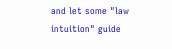and let some "law
intuition" guide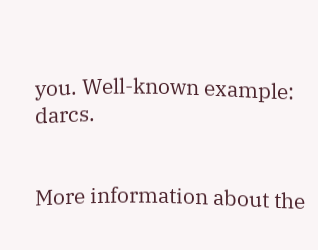you. Well-known example: darcs.


More information about the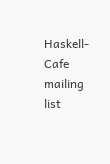Haskell-Cafe mailing list